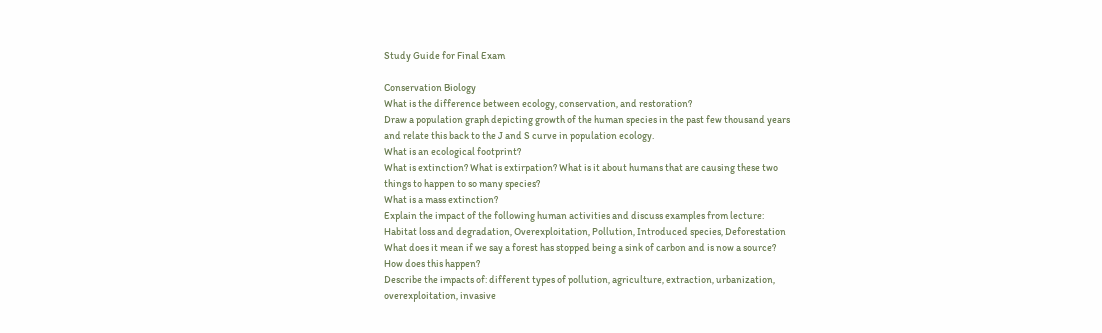Study Guide for Final Exam

Conservation Biology
What is the difference between ecology, conservation, and restoration?
Draw a population graph depicting growth of the human species in the past few thousand years
and relate this back to the J and S curve in population ecology.
What is an ecological footprint?
What is extinction? What is extirpation? What is it about humans that are causing these two
things to happen to so many species?
What is a mass extinction?
Explain the impact of the following human activities and discuss examples from lecture:
Habitat loss and degradation, Overexploitation, Pollution, Introduced species, Deforestation
What does it mean if we say a forest has stopped being a sink of carbon and is now a source?
How does this happen?
Describe the impacts of: different types of pollution, agriculture, extraction, urbanization,
overexploitation, invasive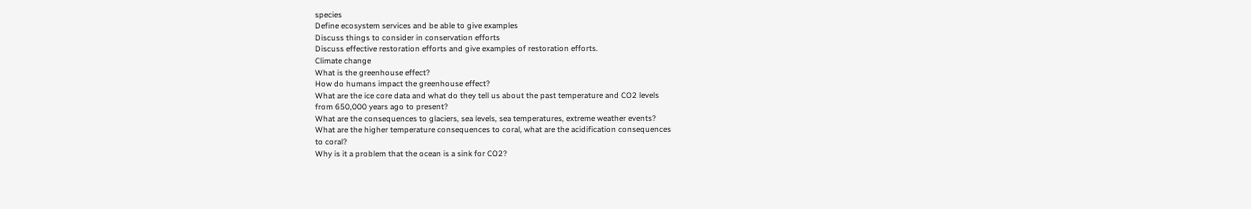species
Define ecosystem services and be able to give examples
Discuss things to consider in conservation efforts
Discuss effective restoration efforts and give examples of restoration efforts.
Climate change
What is the greenhouse effect?
How do humans impact the greenhouse effect?
What are the ice core data and what do they tell us about the past temperature and CO2 levels
from 650,000 years ago to present?
What are the consequences to glaciers, sea levels, sea temperatures, extreme weather events?
What are the higher temperature consequences to coral, what are the acidification consequences
to coral?
Why is it a problem that the ocean is a sink for CO2?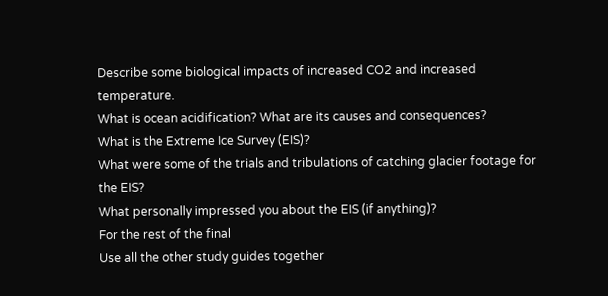Describe some biological impacts of increased CO2 and increased temperature.
What is ocean acidification? What are its causes and consequences?
What is the Extreme Ice Survey (EIS)?
What were some of the trials and tribulations of catching glacier footage for the EIS?
What personally impressed you about the EIS (if anything)?
For the rest of the final
Use all the other study guides together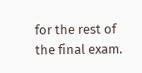for the rest of the final exam.